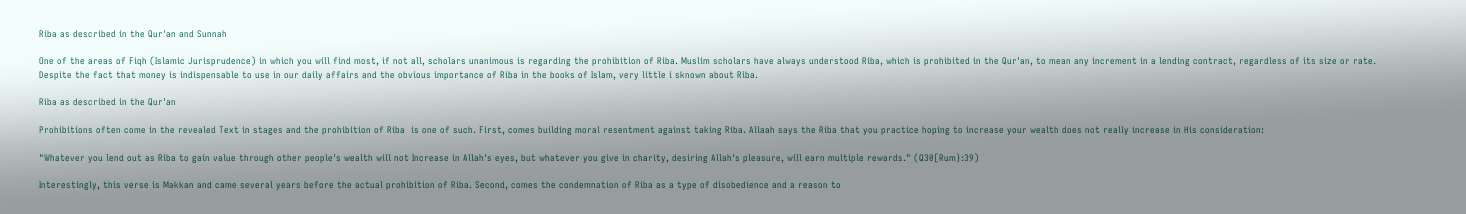Riba as described in the Qur'an and Sunnah

One of the areas of Fiqh (Islamic Jurisprudence) in which you will find most, if not all, scholars unanimous is regarding the prohibition of Riba. Muslim scholars have always understood Riba, which is prohibited in the Qur'an, to mean any increment in a lending contract, regardless of its size or rate. Despite the fact that money is indispensable to use in our daily affairs and the obvious importance of Riba in the books of Islam, very little i sknown about Riba.

Riba as described in the Qur'an

Prohibitions often come in the revealed Text in stages and the prohibition of Riba  is one of such. First, comes building moral resentment against taking Riba. Allaah says the Riba that you practice hoping to increase your wealth does not really increase in His consideration:

"Whatever you lend out as Riba to gain value through other people's wealth will not Increase in Allah's eyes, but whatever you give in charity, desiring Allah's pleasure, will earn multiple rewards." (Q30[Rum}:39)

Interestingly, this verse is Makkan and came several years before the actual prohibition of Riba. Second, comes the condemnation of Riba as a type of disobedience and a reason to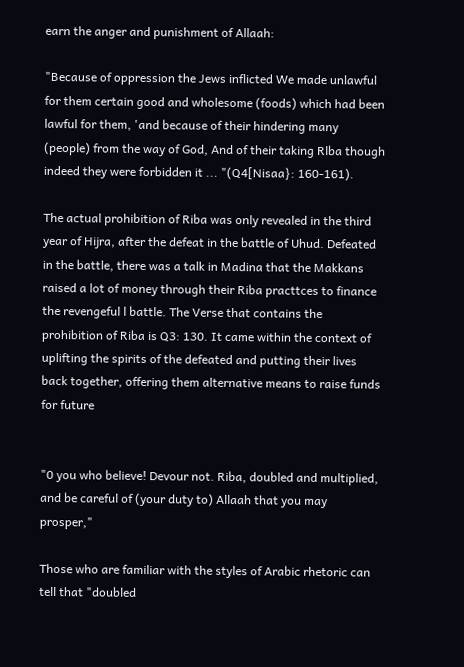earn the anger and punishment of Allaah:

"Because of oppression the Jews inflicted We made unlawful for them certain good and wholesome (foods) which had been lawful for them, 'and because of their hindering many (people) from the way of God, And of their taking Rlba though indeed they were forbidden it ... "(Q4[Nisaa}: 160-161).

The actual prohibition of Riba was only revealed in the third year of Hijra, after the defeat in the battle of Uhud. Defeated in the battle, there was a talk in Madina that the Makkans raised a lot of money through their Riba practtces to finance the revengeful l battle. The Verse that contains the prohibition of Riba is Q3: 130. It came within the context of uplifting the spirits of the defeated and putting their lives back together, offering them alternative means to raise funds for future


"0 you who believe! Devour not. Riba, doubled and multiplied, and be careful of (your duty to) Allaah that you may prosper,"

Those who are familiar with the styles of Arabic rhetoric can tell that "doubled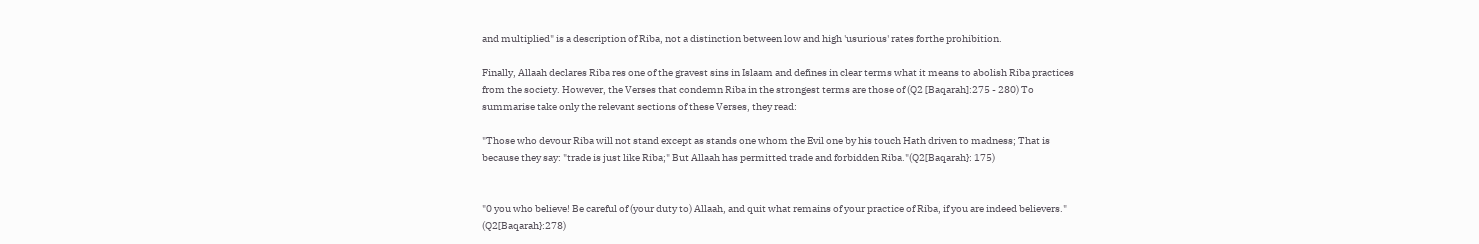and multiplied" is a description of Riba, not a distinction between low and high 'usurious' rates forthe prohibition.

Finally, Allaah declares Riba res one of the gravest sins in Islaam and defines in clear terms what it means to abolish Riba practices from the society. However, the Verses that condemn Riba in the strongest terms are those of (Q2 [Baqarah]:275 - 280) To summarise take only the relevant sections of these Verses, they read:

"Those who devour Riba will not stand except as stands one whom the Evil one by his touch Hath driven to madness; That is because they say: "trade is just like Riba;" But Allaah has permitted trade and forbidden Riba."(Q2[Baqarah}: 175)


"0 you who believe! Be careful of (your duty to) Allaah, and quit what remains of your practice of Riba, if you are indeed believers." (Q2[Baqarah}:278)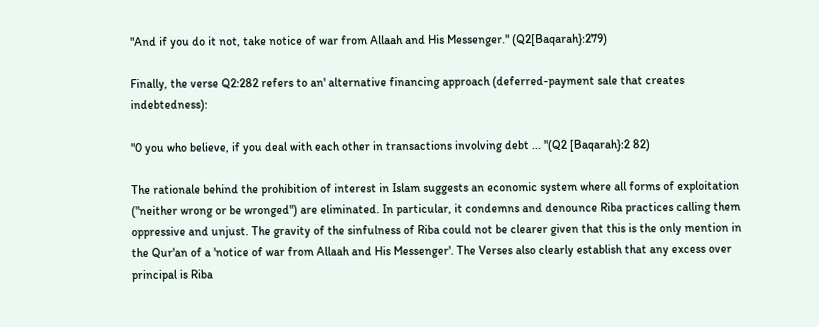"And if you do it not, take notice of war from Allaah and His Messenger." (Q2[Baqarah}:279)

Finally, the verse Q2:282 refers to an' alternative financing approach (deferred-payment sale that creates indebtedness):

"0 you who believe, if you deal with each other in transactions involving debt ... "(Q2 [Baqarah}:2 82)

The rationale behind the prohibition of interest in Islam suggests an economic system where all forms of exploitation ("neither wrong or be wronged") are eliminated. In particular, it condemns and denounce Riba practices calling them oppressive and unjust. The gravity of the sinfulness of Riba could not be clearer given that this is the only mention in the Qur'an of a 'notice of war from Allaah and His Messenger'. The Verses also clearly establish that any excess over principal is Riba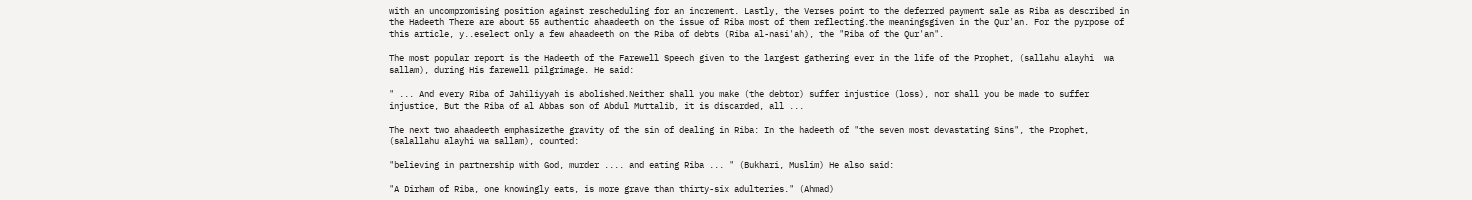with an uncompromising position against rescheduling for an increment. Lastly, the Verses point to the deferred payment sale as Riba as described in the Hadeeth There are about 55 authentic ahaadeeth on the issue of Riba most of them reflecting.the meaningsgiven in the Qur'an. For the pyrpose of this article, y..eselect only a few ahaadeeth on the Riba of debts (Riba al-nasi'ah), the "Riba of the Qur'an".

The most popular report is the Hadeeth of the Farewell Speech given to the largest gathering ever in the life of the Prophet, (sallahu alayhi  wa sallam), during His farewell pilgrimage. He said:

" ... And every Riba of Jahiliyyah is abolished.Neither shall you make (the debtor) suffer injustice (loss), nor shall you be made to suffer injustice, But the Riba of al Abbas son of Abdul Muttalib, it is discarded, all ...

The next two ahaadeeth emphasizethe gravity of the sin of dealing in Riba: In the hadeeth of "the seven most devastating Sins", the Prophet, (salallahu alayhi wa sallam), counted:

"believing in partnership with God, murder .... and eating Riba ... " (Bukhari, Muslim) He also said:

"A Dirham of Riba, one knowingly eats, is more grave than thirty-six adulteries." (Ahmad)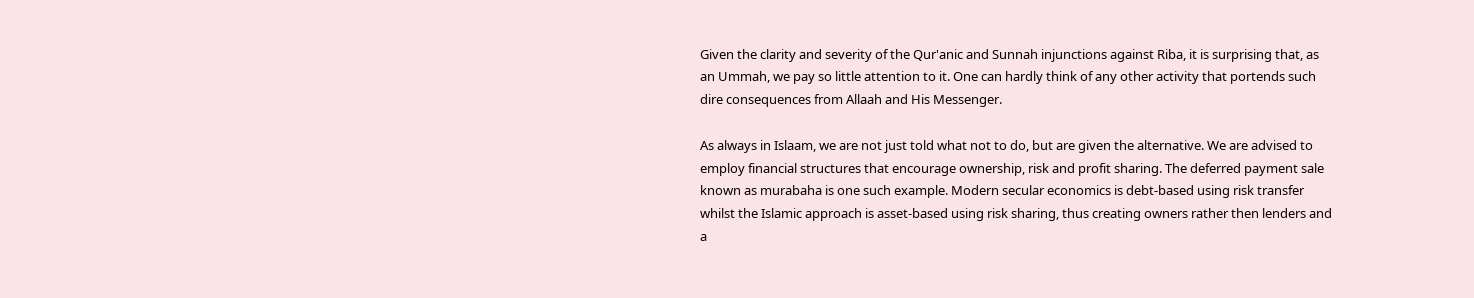Given the clarity and severity of the Qur'anic and Sunnah injunctions against Riba, it is surprising that, as an Ummah, we pay so little attention to it. One can hardly think of any other activity that portends such dire consequences from Allaah and His Messenger.

As always in Islaam, we are not just told what not to do, but are given the alternative. We are advised to employ financial structures that encourage ownership, risk and profit sharing. The deferred payment sale known as murabaha is one such example. Modern secular economics is debt-based using risk transfer whilst the Islamic approach is asset-based using risk sharing, thus creating owners rather then lenders and a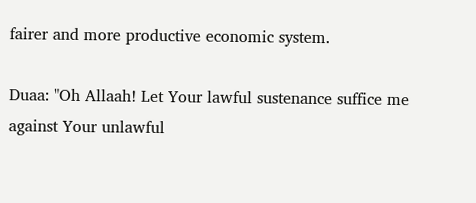fairer and more productive economic system.

Duaa: "Oh Allaah! Let Your lawful sustenance suffice me against Your unlawful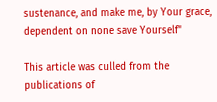sustenance, and make me, by Your grace, dependent on none save Yourself"

This article was culled from the publications of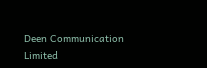Deen Communication Limited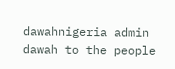dawahnigeria admin
dawah to the people